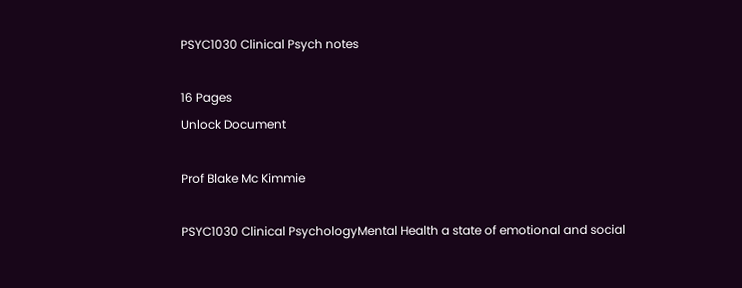PSYC1030 Clinical Psych notes

16 Pages
Unlock Document

Prof Blake Mc Kimmie

PSYC1030 Clinical PsychologyMental Health a state of emotional and social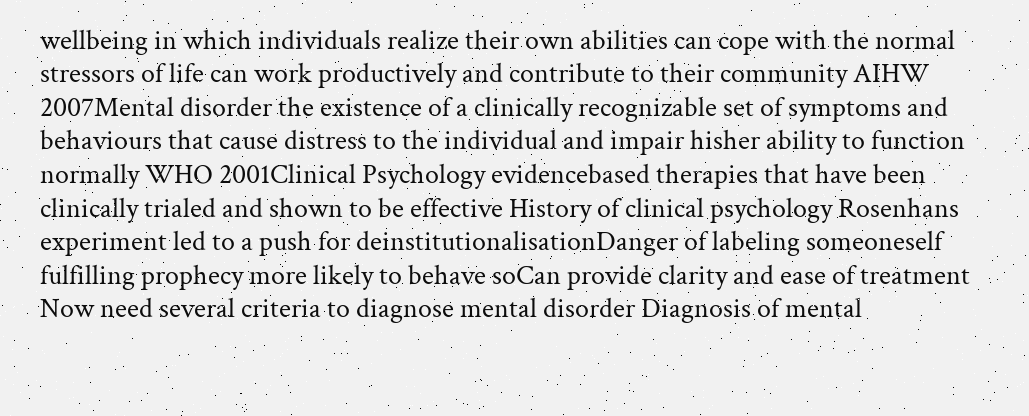wellbeing in which individuals realize their own abilities can cope with the normal stressors of life can work productively and contribute to their community AIHW 2007Mental disorder the existence of a clinically recognizable set of symptoms and behaviours that cause distress to the individual and impair hisher ability to function normally WHO 2001Clinical Psychology evidencebased therapies that have been clinically trialed and shown to be effective History of clinical psychology Rosenhans experiment led to a push for deinstitutionalisationDanger of labeling someoneself fulfilling prophecy more likely to behave soCan provide clarity and ease of treatment Now need several criteria to diagnose mental disorder Diagnosis of mental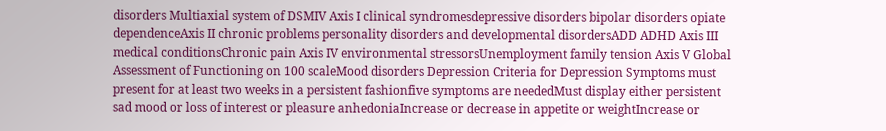disorders Multiaxial system of DSMIV Axis I clinical syndromesdepressive disorders bipolar disorders opiate dependenceAxis II chronic problems personality disorders and developmental disordersADD ADHD Axis III medical conditionsChronic pain Axis IV environmental stressorsUnemployment family tension Axis V Global Assessment of Functioning on 100 scaleMood disorders Depression Criteria for Depression Symptoms must present for at least two weeks in a persistent fashionfive symptoms are neededMust display either persistent sad mood or loss of interest or pleasure anhedoniaIncrease or decrease in appetite or weightIncrease or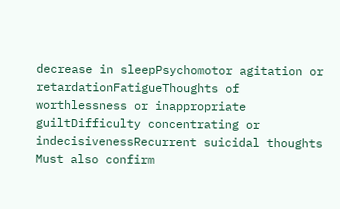decrease in sleepPsychomotor agitation or retardationFatigueThoughts of worthlessness or inappropriate guiltDifficulty concentrating or indecisivenessRecurrent suicidal thoughts Must also confirm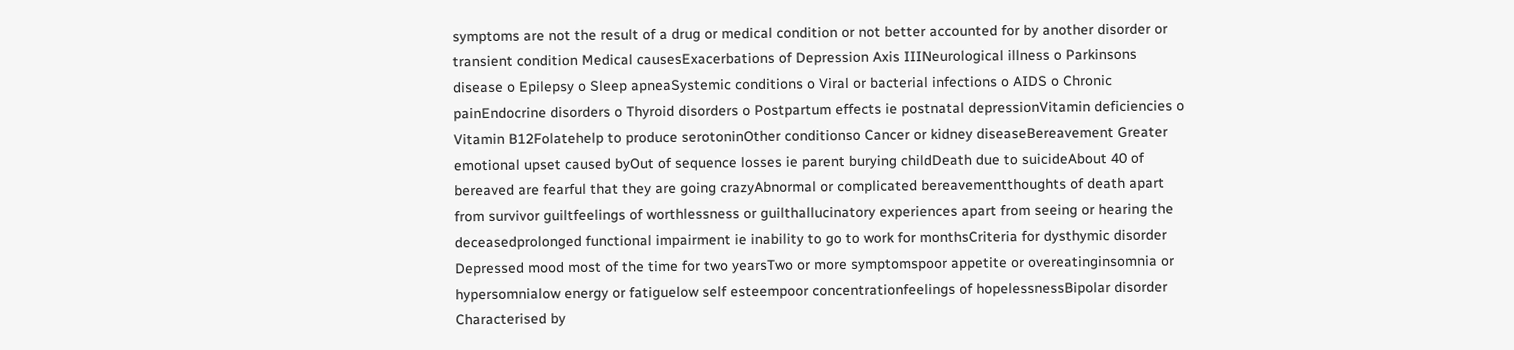symptoms are not the result of a drug or medical condition or not better accounted for by another disorder or transient condition Medical causesExacerbations of Depression Axis IIINeurological illness o Parkinsons disease o Epilepsy o Sleep apneaSystemic conditions o Viral or bacterial infections o AIDS o Chronic painEndocrine disorders o Thyroid disorders o Postpartum effects ie postnatal depressionVitamin deficiencies o Vitamin B12Folatehelp to produce serotoninOther conditionso Cancer or kidney diseaseBereavement Greater emotional upset caused byOut of sequence losses ie parent burying childDeath due to suicideAbout 40 of bereaved are fearful that they are going crazyAbnormal or complicated bereavementthoughts of death apart from survivor guiltfeelings of worthlessness or guilthallucinatory experiences apart from seeing or hearing the deceasedprolonged functional impairment ie inability to go to work for monthsCriteria for dysthymic disorder Depressed mood most of the time for two yearsTwo or more symptomspoor appetite or overeatinginsomnia or hypersomnialow energy or fatiguelow self esteempoor concentrationfeelings of hopelessnessBipolar disorder Characterised by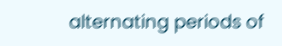alternating periods of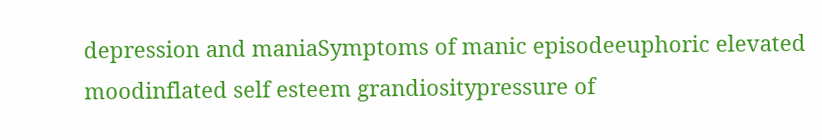depression and maniaSymptoms of manic episodeeuphoric elevated moodinflated self esteem grandiositypressure of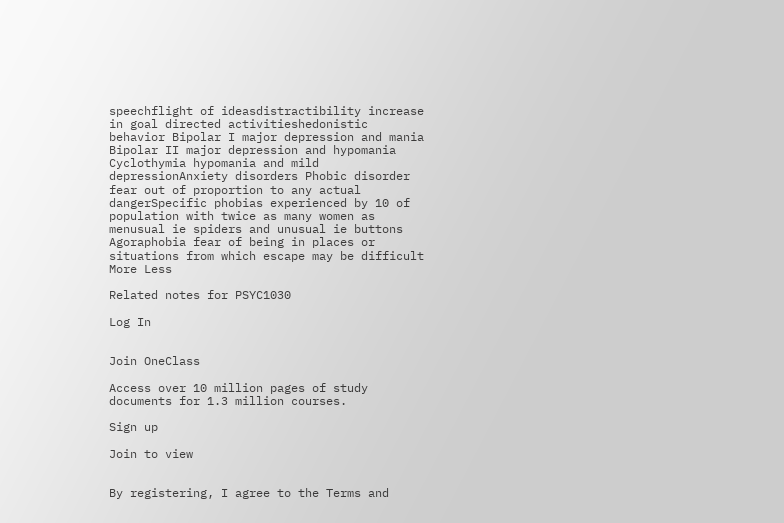speechflight of ideasdistractibility increase in goal directed activitieshedonistic behavior Bipolar I major depression and mania Bipolar II major depression and hypomania Cyclothymia hypomania and mild depressionAnxiety disorders Phobic disorder fear out of proportion to any actual dangerSpecific phobias experienced by 10 of population with twice as many women as menusual ie spiders and unusual ie buttons Agoraphobia fear of being in places or situations from which escape may be difficult
More Less

Related notes for PSYC1030

Log In


Join OneClass

Access over 10 million pages of study
documents for 1.3 million courses.

Sign up

Join to view


By registering, I agree to the Terms and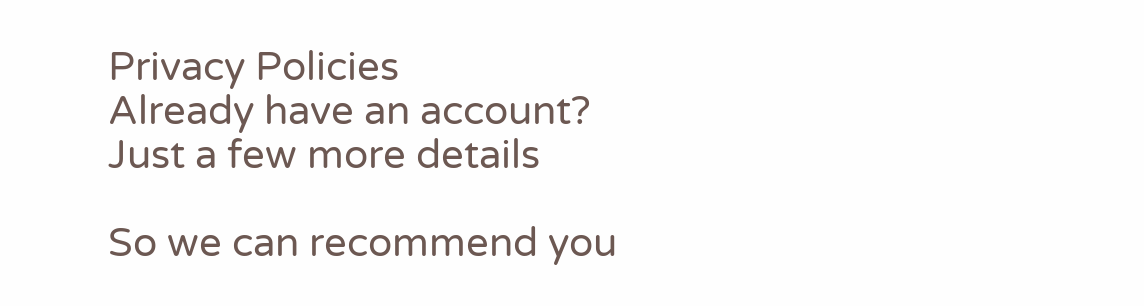Privacy Policies
Already have an account?
Just a few more details

So we can recommend you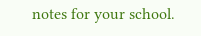notes for your school.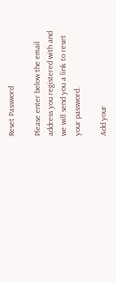Reset Password

Please enter below the email address you registered with and we will send you a link to reset your password.

Add your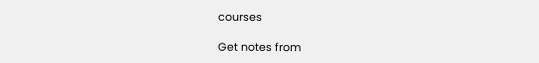courses

Get notes from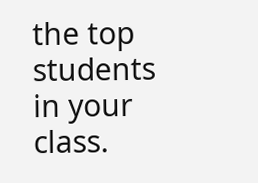the top students in your class.